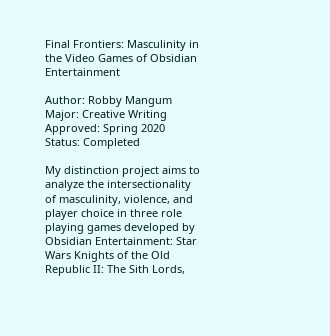Final Frontiers: Masculinity in the Video Games of Obsidian Entertainment

Author: Robby Mangum
Major: Creative Writing
Approved: Spring 2020
Status: Completed

My distinction project aims to analyze the intersectionality of masculinity, violence, and player choice in three role playing games developed by Obsidian Entertainment: Star Wars Knights of the Old Republic II: The Sith Lords,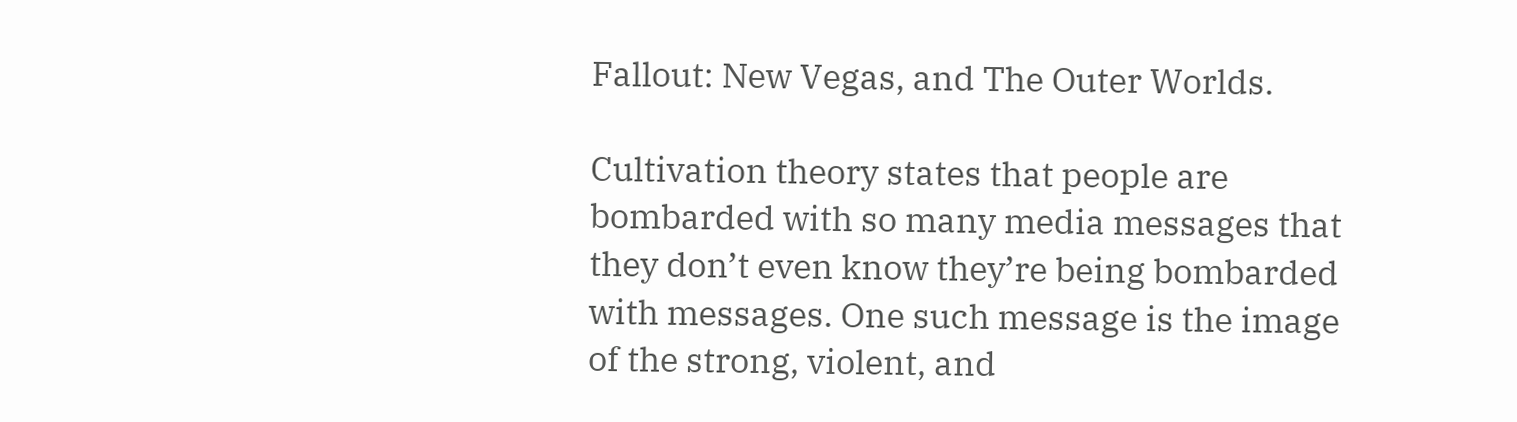Fallout: New Vegas, and The Outer Worlds.

Cultivation theory states that people are bombarded with so many media messages that they don’t even know they’re being bombarded with messages. One such message is the image of the strong, violent, and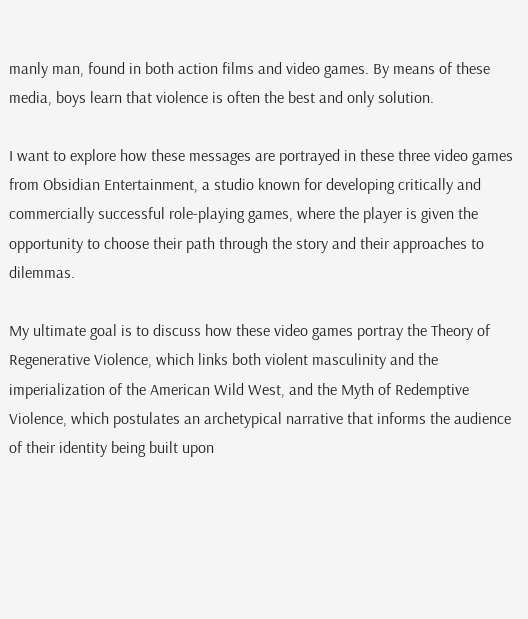manly man, found in both action films and video games. By means of these media, boys learn that violence is often the best and only solution.

I want to explore how these messages are portrayed in these three video games from Obsidian Entertainment, a studio known for developing critically and commercially successful role-playing games, where the player is given the opportunity to choose their path through the story and their approaches to dilemmas.

My ultimate goal is to discuss how these video games portray the Theory of
Regenerative Violence, which links both violent masculinity and the imperialization of the American Wild West, and the Myth of Redemptive Violence, which postulates an archetypical narrative that informs the audience of their identity being built upon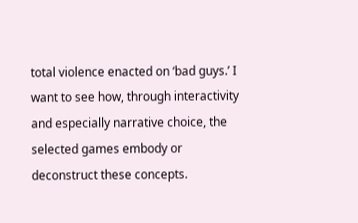total violence enacted on ‘bad guys.’ I want to see how, through interactivity and especially narrative choice, the selected games embody or deconstruct these concepts.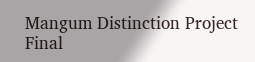Mangum Distinction Project Final